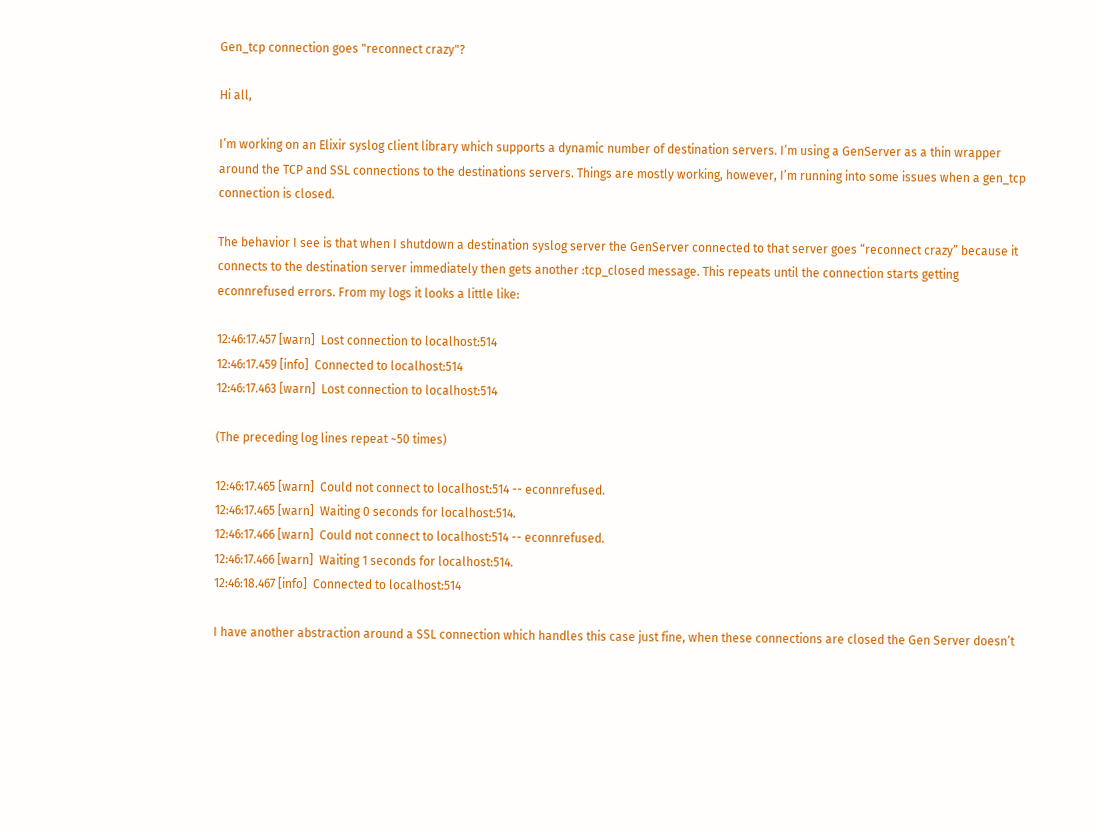Gen_tcp connection goes "reconnect crazy"?

Hi all,

I’m working on an Elixir syslog client library which supports a dynamic number of destination servers. I’m using a GenServer as a thin wrapper around the TCP and SSL connections to the destinations servers. Things are mostly working, however, I’m running into some issues when a gen_tcp connection is closed.

The behavior I see is that when I shutdown a destination syslog server the GenServer connected to that server goes “reconnect crazy” because it connects to the destination server immediately then gets another :tcp_closed message. This repeats until the connection starts getting econnrefused errors. From my logs it looks a little like:

12:46:17.457 [warn]  Lost connection to localhost:514
12:46:17.459 [info]  Connected to localhost:514
12:46:17.463 [warn]  Lost connection to localhost:514

(The preceding log lines repeat ~50 times)

12:46:17.465 [warn]  Could not connect to localhost:514 -- econnrefused.
12:46:17.465 [warn]  Waiting 0 seconds for localhost:514.
12:46:17.466 [warn]  Could not connect to localhost:514 -- econnrefused.
12:46:17.466 [warn]  Waiting 1 seconds for localhost:514.
12:46:18.467 [info]  Connected to localhost:514

I have another abstraction around a SSL connection which handles this case just fine, when these connections are closed the Gen Server doesn’t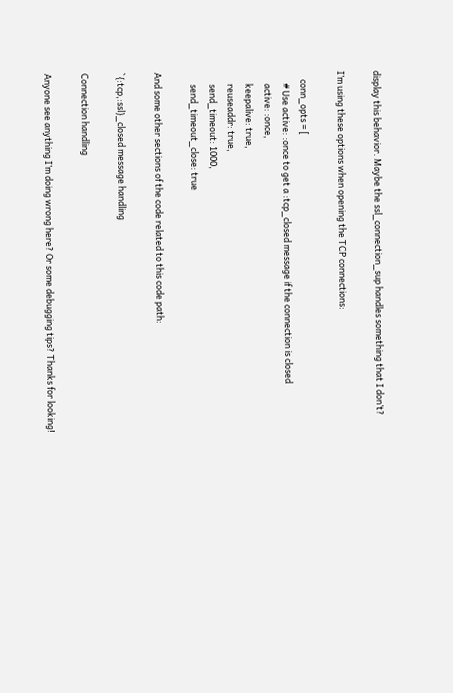display this behavior. Maybe the ssl_connection_sup handles something that I don’t?

I’m using these options when opening the TCP connections:

    conn_opts = [
      # Use active: :once to get a :tcp_closed message if the connection is closed
      active: :once,
      keepalive: true,
      reuseaddr: true,
      send_timeout: 1000,
      send_timeout_close: true

And some other sections of the code related to this code path:

`{:tcp,:ssl}_closed message handling

Connection handling

Anyone see anything I’m doing wrong here? Or some debugging tips? Thanks for looking!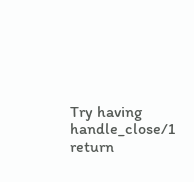Try having handle_close/1 return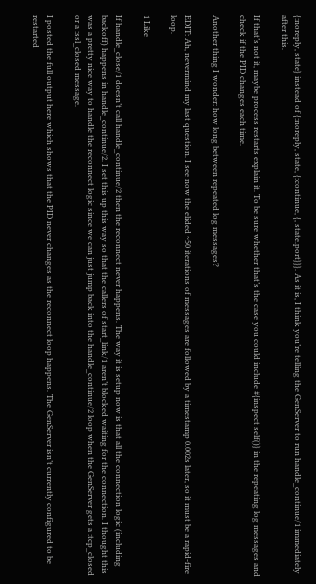{:noreply, state} instead of {:noreply, state, {:continue, {, state.port}}}. As it is, I think you’re telling the GenServer to run handle_continue/1 immediately after this.

If that’s not it, maybe process restarts explain it. To be sure whether that’s the case you could include #{inspect self()} in the repeating log messages and check if the PID changes each time.

Another thing I wonder: how long between repeated log messages?

EDIT: Ah, nevermind my last question. I see now the elided ~50 iterations of messages are followed by a timestamp 0.002s later, so it must be a rapid-fire loop.

1 Like

If handle_close/1 doesn’t call handle_continue/2 then the reconnect never happens. The way it is setup now is that all the connection logic (including backoff) happens in handle_continue/2. I set this up this way so that the callers of start_link/1 aren’t blocked waiting for the connection. I thought this was a pretty nice way to handle the reconnect logic since we can just jump back into the handle_continue/2 loop when the GenServer gets a :tcp_closed or a :ssl_closed message.

I posted the full output here which shows that the PID never changes as the reconnect loop happens. The GenServer isn’t currently configured to be restarted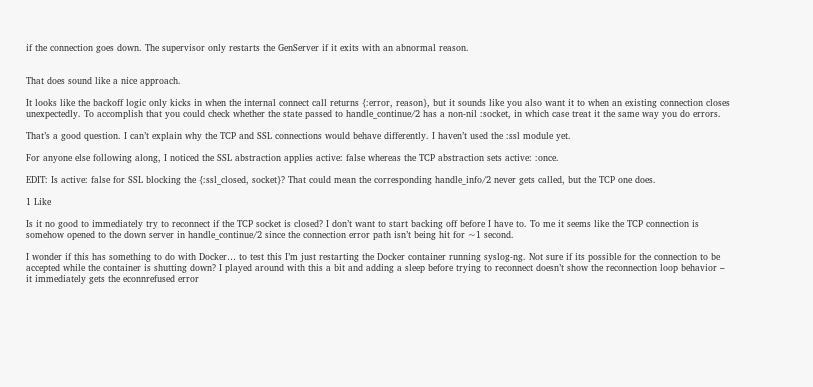if the connection goes down. The supervisor only restarts the GenServer if it exits with an abnormal reason.


That does sound like a nice approach.

It looks like the backoff logic only kicks in when the internal connect call returns {:error, reason}, but it sounds like you also want it to when an existing connection closes unexpectedly. To accomplish that you could check whether the state passed to handle_continue/2 has a non-nil :socket, in which case treat it the same way you do errors.

That’s a good question. I can’t explain why the TCP and SSL connections would behave differently. I haven’t used the :ssl module yet.

For anyone else following along, I noticed the SSL abstraction applies active: false whereas the TCP abstraction sets active: :once.

EDIT: Is active: false for SSL blocking the {:ssl_closed, socket}? That could mean the corresponding handle_info/2 never gets called, but the TCP one does.

1 Like

Is it no good to immediately try to reconnect if the TCP socket is closed? I don’t want to start backing off before I have to. To me it seems like the TCP connection is somehow opened to the down server in handle_continue/2 since the connection error path isn’t being hit for ~1 second.

I wonder if this has something to do with Docker… to test this I’m just restarting the Docker container running syslog-ng. Not sure if its possible for the connection to be accepted while the container is shutting down? I played around with this a bit and adding a sleep before trying to reconnect doesn’t show the reconnection loop behavior – it immediately gets the econnrefused error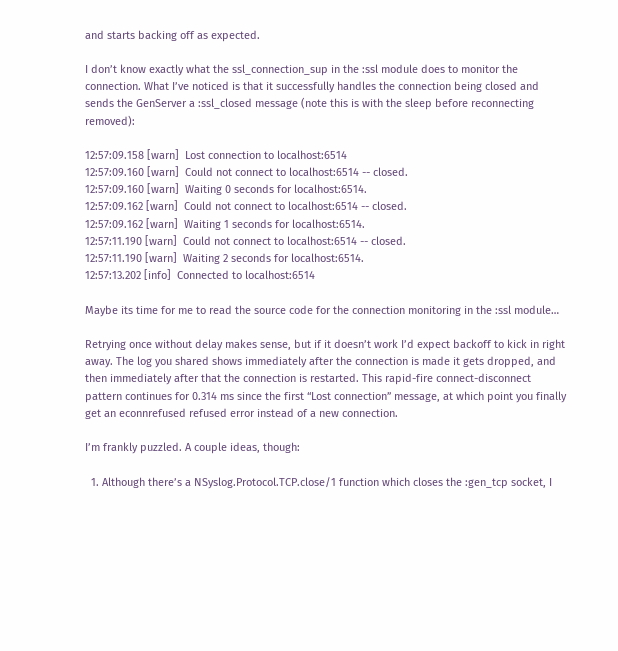and starts backing off as expected.

I don’t know exactly what the ssl_connection_sup in the :ssl module does to monitor the connection. What I’ve noticed is that it successfully handles the connection being closed and sends the GenServer a :ssl_closed message (note this is with the sleep before reconnecting removed):

12:57:09.158 [warn]  Lost connection to localhost:6514
12:57:09.160 [warn]  Could not connect to localhost:6514 -- closed.
12:57:09.160 [warn]  Waiting 0 seconds for localhost:6514.
12:57:09.162 [warn]  Could not connect to localhost:6514 -- closed.
12:57:09.162 [warn]  Waiting 1 seconds for localhost:6514.
12:57:11.190 [warn]  Could not connect to localhost:6514 -- closed.
12:57:11.190 [warn]  Waiting 2 seconds for localhost:6514.
12:57:13.202 [info]  Connected to localhost:6514

Maybe its time for me to read the source code for the connection monitoring in the :ssl module…

Retrying once without delay makes sense, but if it doesn’t work I’d expect backoff to kick in right away. The log you shared shows immediately after the connection is made it gets dropped, and then immediately after that the connection is restarted. This rapid-fire connect-disconnect pattern continues for 0.314 ms since the first “Lost connection” message, at which point you finally get an econnrefused refused error instead of a new connection.

I’m frankly puzzled. A couple ideas, though:

  1. Although there’s a NSyslog.Protocol.TCP.close/1 function which closes the :gen_tcp socket, I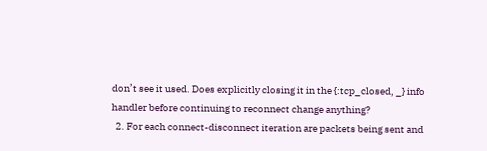don’t see it used. Does explicitly closing it in the {:tcp_closed, _} info handler before continuing to reconnect change anything?
  2. For each connect-disconnect iteration are packets being sent and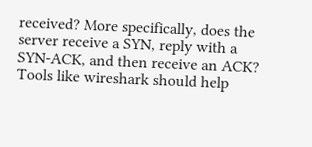received? More specifically, does the server receive a SYN, reply with a SYN-ACK, and then receive an ACK? Tools like wireshark should help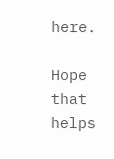here.

Hope that helps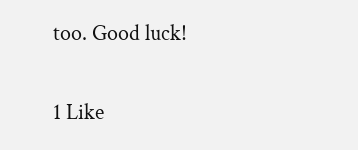too. Good luck!

1 Like